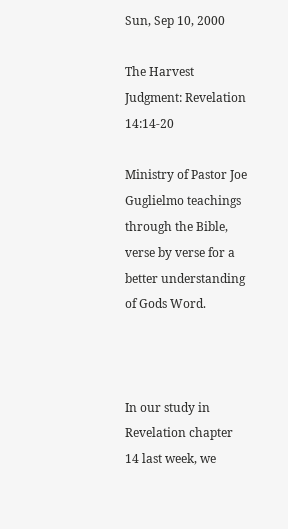Sun, Sep 10, 2000

The Harvest Judgment: Revelation 14:14-20

Ministry of Pastor Joe Guglielmo teachings through the Bible, verse by verse for a better understanding of Gods Word.



In our study in Revelation chapter 14 last week, we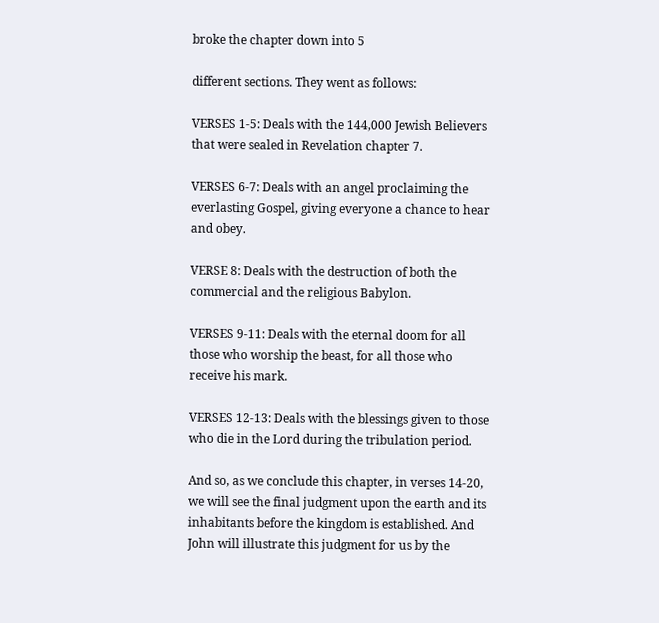broke the chapter down into 5

different sections. They went as follows:

VERSES 1-5: Deals with the 144,000 Jewish Believers that were sealed in Revelation chapter 7.

VERSES 6-7: Deals with an angel proclaiming the everlasting Gospel, giving everyone a chance to hear and obey.

VERSE 8: Deals with the destruction of both the commercial and the religious Babylon.

VERSES 9-11: Deals with the eternal doom for all those who worship the beast, for all those who receive his mark.

VERSES 12-13: Deals with the blessings given to those who die in the Lord during the tribulation period.

And so, as we conclude this chapter, in verses 14-20, we will see the final judgment upon the earth and its inhabitants before the kingdom is established. And John will illustrate this judgment for us by the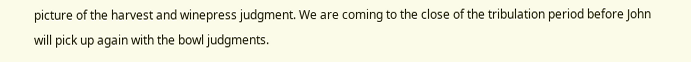picture of the harvest and winepress judgment. We are coming to the close of the tribulation period before John will pick up again with the bowl judgments.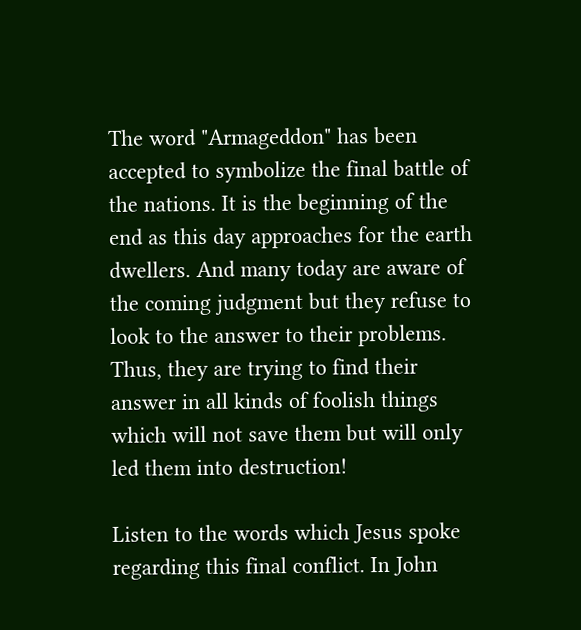The word "Armageddon" has been accepted to symbolize the final battle of the nations. It is the beginning of the end as this day approaches for the earth dwellers. And many today are aware of the coming judgment but they refuse to look to the answer to their problems. Thus, they are trying to find their answer in all kinds of foolish things which will not save them but will only led them into destruction!

Listen to the words which Jesus spoke regarding this final conflict. In John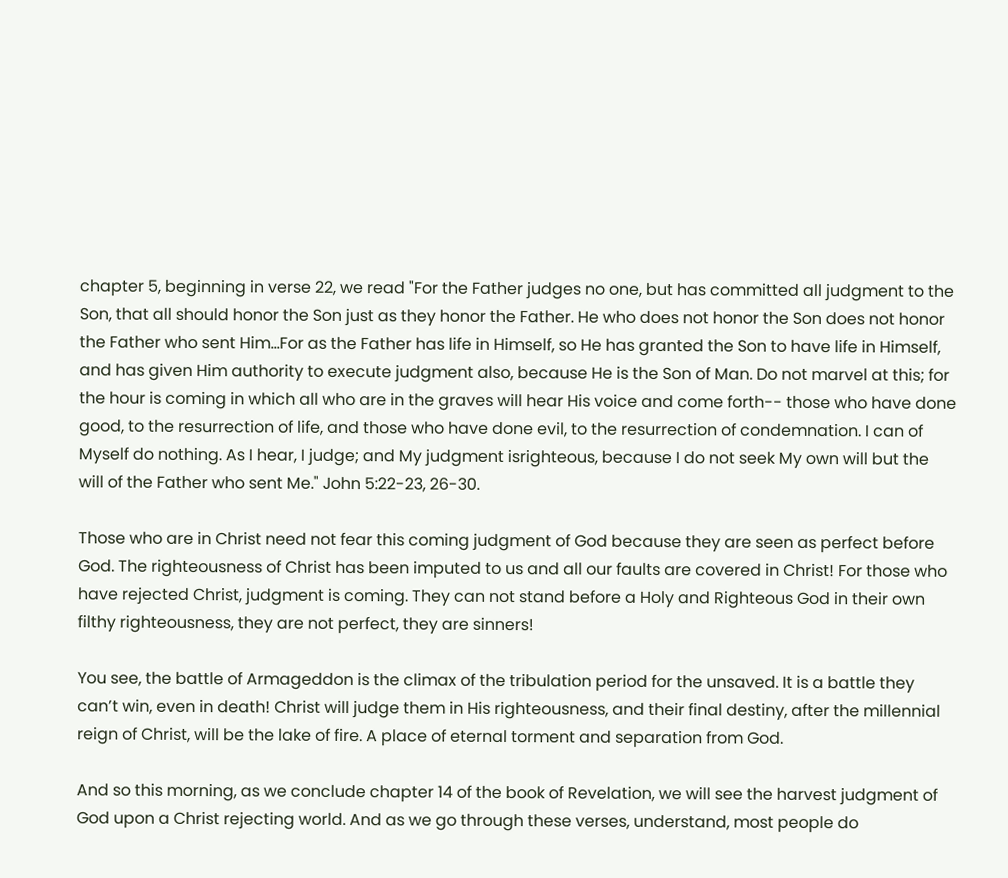chapter 5, beginning in verse 22, we read "For the Father judges no one, but has committed all judgment to the Son, that all should honor the Son just as they honor the Father. He who does not honor the Son does not honor the Father who sent Him...For as the Father has life in Himself, so He has granted the Son to have life in Himself, and has given Him authority to execute judgment also, because He is the Son of Man. Do not marvel at this; for the hour is coming in which all who are in the graves will hear His voice and come forth-- those who have done good, to the resurrection of life, and those who have done evil, to the resurrection of condemnation. I can of Myself do nothing. As I hear, I judge; and My judgment isrighteous, because I do not seek My own will but the will of the Father who sent Me." John 5:22-23, 26-30.

Those who are in Christ need not fear this coming judgment of God because they are seen as perfect before God. The righteousness of Christ has been imputed to us and all our faults are covered in Christ! For those who have rejected Christ, judgment is coming. They can not stand before a Holy and Righteous God in their own filthy righteousness, they are not perfect, they are sinners!

You see, the battle of Armageddon is the climax of the tribulation period for the unsaved. It is a battle they can’t win, even in death! Christ will judge them in His righteousness, and their final destiny, after the millennial reign of Christ, will be the lake of fire. A place of eternal torment and separation from God.

And so this morning, as we conclude chapter 14 of the book of Revelation, we will see the harvest judgment of God upon a Christ rejecting world. And as we go through these verses, understand, most people do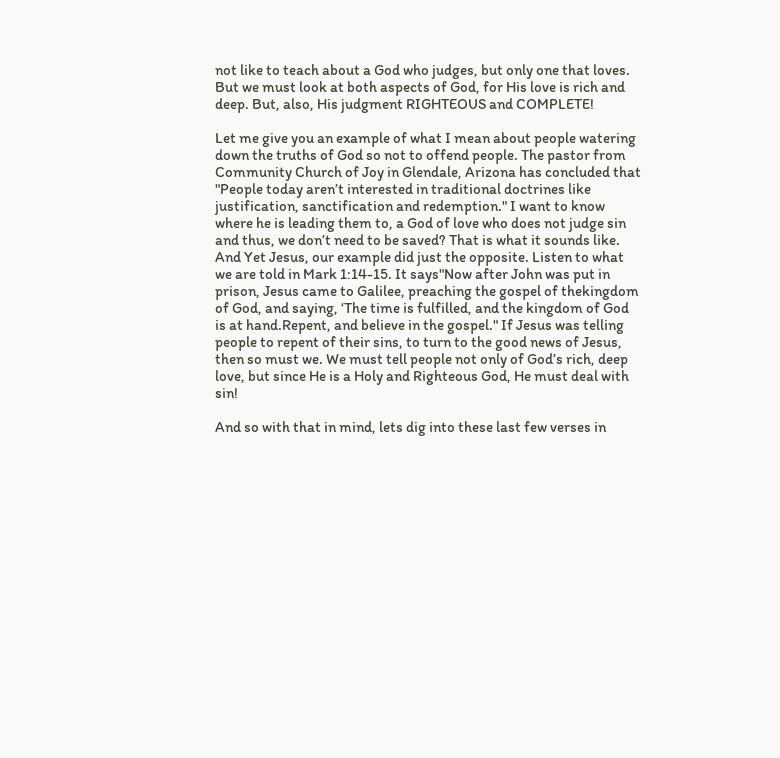not like to teach about a God who judges, but only one that loves. But we must look at both aspects of God, for His love is rich and deep. But, also, His judgment RIGHTEOUS and COMPLETE!

Let me give you an example of what I mean about people watering down the truths of God so not to offend people. The pastor from Community Church of Joy in Glendale, Arizona has concluded that "People today aren’t interested in traditional doctrines like justification, sanctification and redemption." I want to know where he is leading them to, a God of love who does not judge sin and thus, we don’t need to be saved? That is what it sounds like. And Yet Jesus, our example did just the opposite. Listen to what we are told in Mark 1:14-15. It says"Now after John was put in prison, Jesus came to Galilee, preaching the gospel of thekingdom of God, and saying, ‘The time is fulfilled, and the kingdom of God is at hand.Repent, and believe in the gospel." If Jesus was telling people to repent of their sins, to turn to the good news of Jesus, then so must we. We must tell people not only of God’s rich, deep love, but since He is a Holy and Righteous God, He must deal with sin!

And so with that in mind, lets dig into these last few verses in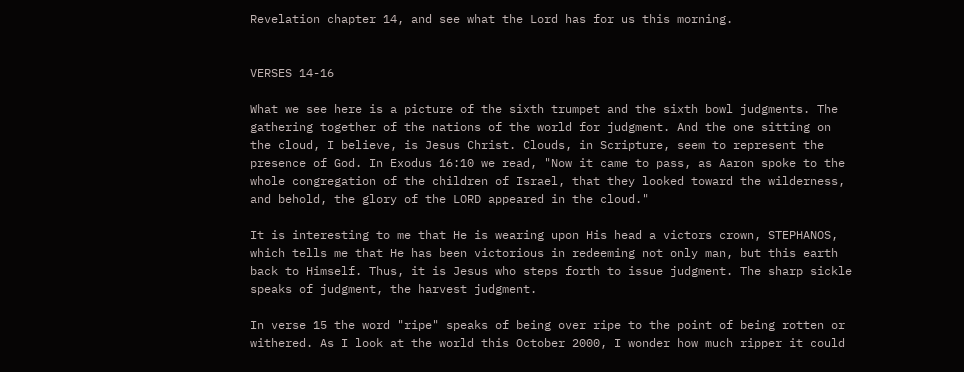Revelation chapter 14, and see what the Lord has for us this morning.


VERSES 14-16

What we see here is a picture of the sixth trumpet and the sixth bowl judgments. The gathering together of the nations of the world for judgment. And the one sitting on the cloud, I believe, is Jesus Christ. Clouds, in Scripture, seem to represent the presence of God. In Exodus 16:10 we read, "Now it came to pass, as Aaron spoke to the whole congregation of the children of Israel, that they looked toward the wilderness, and behold, the glory of the LORD appeared in the cloud."

It is interesting to me that He is wearing upon His head a victors crown, STEPHANOS, which tells me that He has been victorious in redeeming not only man, but this earth back to Himself. Thus, it is Jesus who steps forth to issue judgment. The sharp sickle speaks of judgment, the harvest judgment.

In verse 15 the word "ripe" speaks of being over ripe to the point of being rotten or withered. As I look at the world this October 2000, I wonder how much ripper it could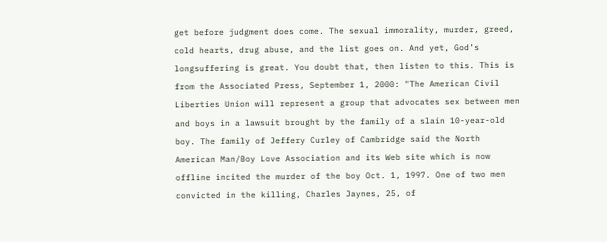get before judgment does come. The sexual immorality, murder, greed, cold hearts, drug abuse, and the list goes on. And yet, God’s longsuffering is great. You doubt that, then listen to this. This is from the Associated Press, September 1, 2000: "The American Civil Liberties Union will represent a group that advocates sex between men and boys in a lawsuit brought by the family of a slain 10-year-old boy. The family of Jeffery Curley of Cambridge said the North American Man/Boy Love Association and its Web site which is now offline incited the murder of the boy Oct. 1, 1997. One of two men convicted in the killing, Charles Jaynes, 25, of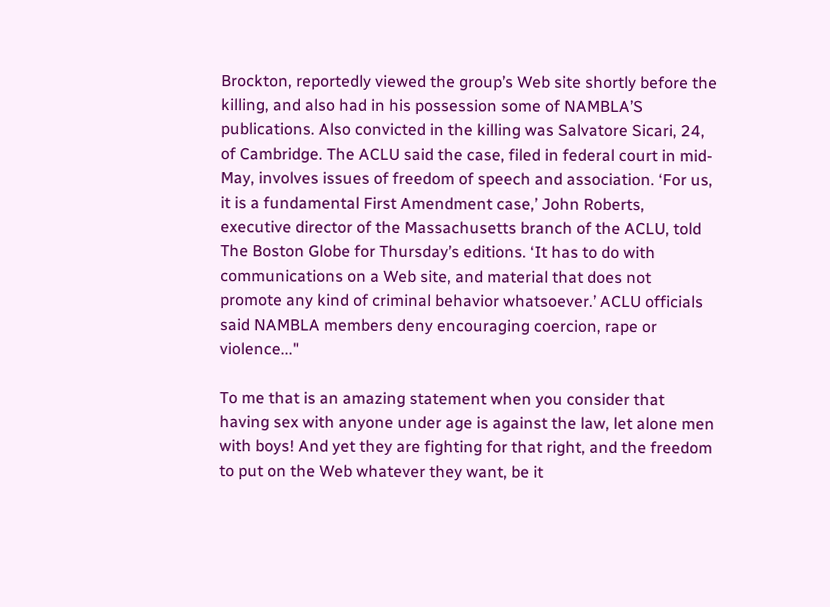Brockton, reportedly viewed the group’s Web site shortly before the killing, and also had in his possession some of NAMBLA’S publications. Also convicted in the killing was Salvatore Sicari, 24, of Cambridge. The ACLU said the case, filed in federal court in mid-May, involves issues of freedom of speech and association. ‘For us, it is a fundamental First Amendment case,’ John Roberts, executive director of the Massachusetts branch of the ACLU, told The Boston Globe for Thursday’s editions. ‘It has to do with communications on a Web site, and material that does not promote any kind of criminal behavior whatsoever.’ ACLU officials said NAMBLA members deny encouraging coercion, rape or violence..."

To me that is an amazing statement when you consider that having sex with anyone under age is against the law, let alone men with boys! And yet they are fighting for that right, and the freedom to put on the Web whatever they want, be it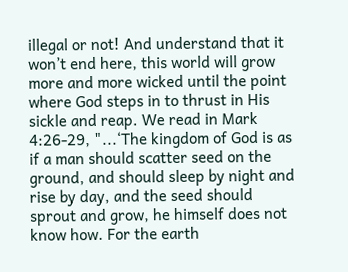illegal or not! And understand that it won’t end here, this world will grow more and more wicked until the point where God steps in to thrust in His sickle and reap. We read in Mark 4:26-29, "...‘The kingdom of God is as if a man should scatter seed on the ground, and should sleep by night and rise by day, and the seed should sprout and grow, he himself does not know how. For the earth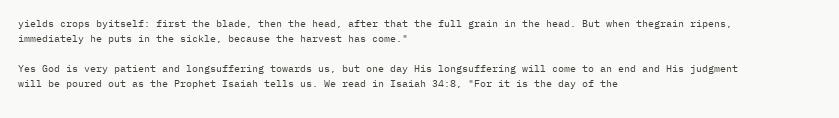yields crops byitself: first the blade, then the head, after that the full grain in the head. But when thegrain ripens, immediately he puts in the sickle, because the harvest has come."

Yes God is very patient and longsuffering towards us, but one day His longsuffering will come to an end and His judgment will be poured out as the Prophet Isaiah tells us. We read in Isaiah 34:8, "For it is the day of the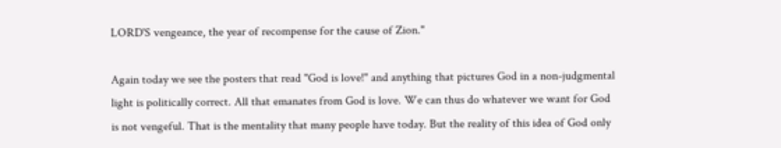LORD'S vengeance, the year of recompense for the cause of Zion."

Again today we see the posters that read "God is love!" and anything that pictures God in a non-judgmental light is politically correct. All that emanates from God is love. We can thus do whatever we want for God is not vengeful. That is the mentality that many people have today. But the reality of this idea of God only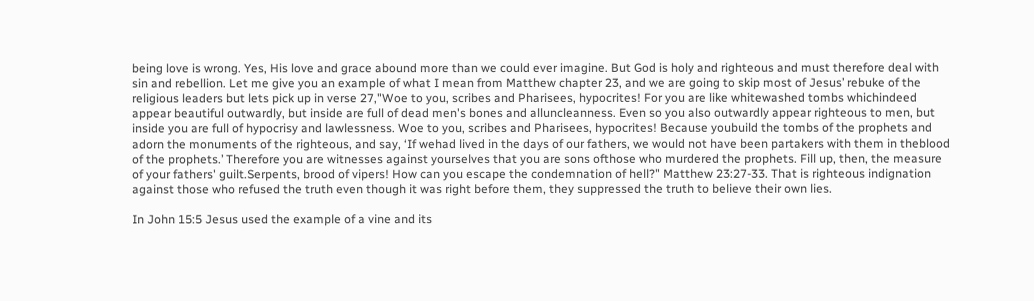being love is wrong. Yes, His love and grace abound more than we could ever imagine. But God is holy and righteous and must therefore deal with sin and rebellion. Let me give you an example of what I mean from Matthew chapter 23, and we are going to skip most of Jesus’ rebuke of the religious leaders but lets pick up in verse 27,"Woe to you, scribes and Pharisees, hypocrites! For you are like whitewashed tombs whichindeed appear beautiful outwardly, but inside are full of dead men's bones and alluncleanness. Even so you also outwardly appear righteous to men, but inside you are full of hypocrisy and lawlessness. Woe to you, scribes and Pharisees, hypocrites! Because youbuild the tombs of the prophets and adorn the monuments of the righteous, and say, ‘If wehad lived in the days of our fathers, we would not have been partakers with them in theblood of the prophets.’ Therefore you are witnesses against yourselves that you are sons ofthose who murdered the prophets. Fill up, then, the measure of your fathers' guilt.Serpents, brood of vipers! How can you escape the condemnation of hell?" Matthew 23:27-33. That is righteous indignation against those who refused the truth even though it was right before them, they suppressed the truth to believe their own lies.

In John 15:5 Jesus used the example of a vine and its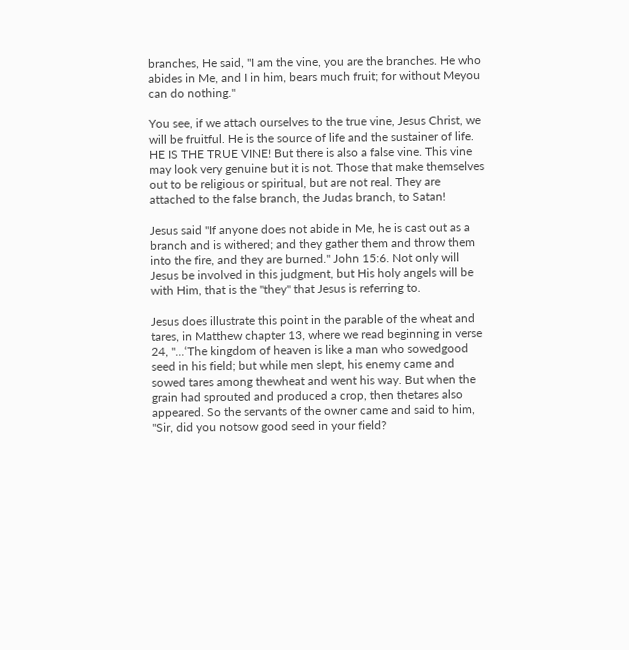branches, He said, "I am the vine, you are the branches. He who abides in Me, and I in him, bears much fruit; for without Meyou can do nothing."

You see, if we attach ourselves to the true vine, Jesus Christ, we will be fruitful. He is the source of life and the sustainer of life. HE IS THE TRUE VINE! But there is also a false vine. This vine may look very genuine but it is not. Those that make themselves out to be religious or spiritual, but are not real. They are attached to the false branch, the Judas branch, to Satan!

Jesus said "If anyone does not abide in Me, he is cast out as a branch and is withered; and they gather them and throw them into the fire, and they are burned." John 15:6. Not only will Jesus be involved in this judgment, but His holy angels will be with Him, that is the "they" that Jesus is referring to.

Jesus does illustrate this point in the parable of the wheat and tares, in Matthew chapter 13, where we read beginning in verse 24, "...‘The kingdom of heaven is like a man who sowedgood seed in his field; but while men slept, his enemy came and sowed tares among thewheat and went his way. But when the grain had sprouted and produced a crop, then thetares also appeared. So the servants of the owner came and said to him, "Sir, did you notsow good seed in your field?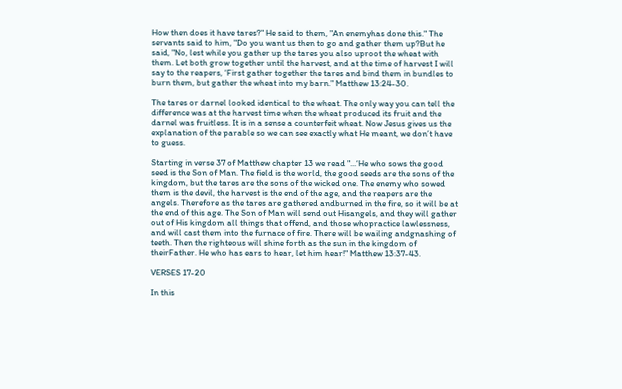How then does it have tares?" He said to them, "An enemyhas done this." The servants said to him, "Do you want us then to go and gather them up?But he said, "No, lest while you gather up the tares you also uproot the wheat with them. Let both grow together until the harvest, and at the time of harvest I will say to the reapers, ‘First gather together the tares and bind them in bundles to burn them, but gather the wheat into my barn." Matthew 13:24-30.

The tares or darnel looked identical to the wheat. The only way you can tell the difference was at the harvest time when the wheat produced its fruit and the darnel was fruitless. It is in a sense a counterfeit wheat. Now Jesus gives us the explanation of the parable so we can see exactly what He meant, we don’t have to guess.

Starting in verse 37 of Matthew chapter 13 we read "...‘He who sows the good seed is the Son of Man. The field is the world, the good seeds are the sons of the kingdom, but the tares are the sons of the wicked one. The enemy who sowed them is the devil, the harvest is the end of the age, and the reapers are the angels. Therefore as the tares are gathered andburned in the fire, so it will be at the end of this age. The Son of Man will send out Hisangels, and they will gather out of His kingdom all things that offend, and those whopractice lawlessness, and will cast them into the furnace of fire. There will be wailing andgnashing of teeth. Then the righteous will shine forth as the sun in the kingdom of theirFather. He who has ears to hear, let him hear!" Matthew 13:37-43.

VERSES 17-20

In this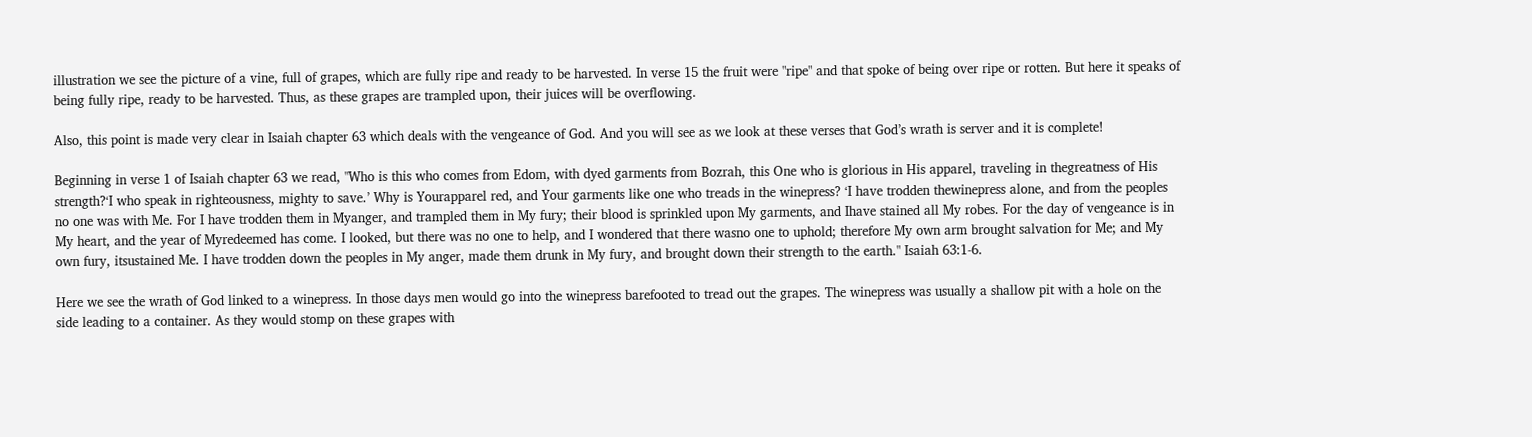illustration we see the picture of a vine, full of grapes, which are fully ripe and ready to be harvested. In verse 15 the fruit were "ripe" and that spoke of being over ripe or rotten. But here it speaks of being fully ripe, ready to be harvested. Thus, as these grapes are trampled upon, their juices will be overflowing.

Also, this point is made very clear in Isaiah chapter 63 which deals with the vengeance of God. And you will see as we look at these verses that God’s wrath is server and it is complete!

Beginning in verse 1 of Isaiah chapter 63 we read, "Who is this who comes from Edom, with dyed garments from Bozrah, this One who is glorious in His apparel, traveling in thegreatness of His strength?‘I who speak in righteousness, mighty to save.’ Why is Yourapparel red, and Your garments like one who treads in the winepress? ‘I have trodden thewinepress alone, and from the peoples no one was with Me. For I have trodden them in Myanger, and trampled them in My fury; their blood is sprinkled upon My garments, and Ihave stained all My robes. For the day of vengeance is in My heart, and the year of Myredeemed has come. I looked, but there was no one to help, and I wondered that there wasno one to uphold; therefore My own arm brought salvation for Me; and My own fury, itsustained Me. I have trodden down the peoples in My anger, made them drunk in My fury, and brought down their strength to the earth." Isaiah 63:1-6.

Here we see the wrath of God linked to a winepress. In those days men would go into the winepress barefooted to tread out the grapes. The winepress was usually a shallow pit with a hole on the side leading to a container. As they would stomp on these grapes with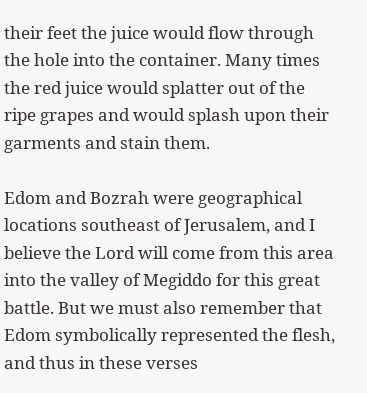their feet the juice would flow through the hole into the container. Many times the red juice would splatter out of the ripe grapes and would splash upon their garments and stain them.

Edom and Bozrah were geographical locations southeast of Jerusalem, and I believe the Lord will come from this area into the valley of Megiddo for this great battle. But we must also remember that Edom symbolically represented the flesh, and thus in these verses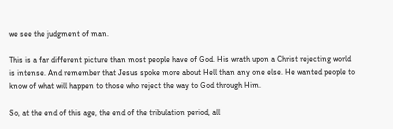we see the judgment of man.

This is a far different picture than most people have of God. His wrath upon a Christ rejecting world is intense. And remember that Jesus spoke more about Hell than any one else. He wanted people to know of what will happen to those who reject the way to God through Him.

So, at the end of this age, the end of the tribulation period, all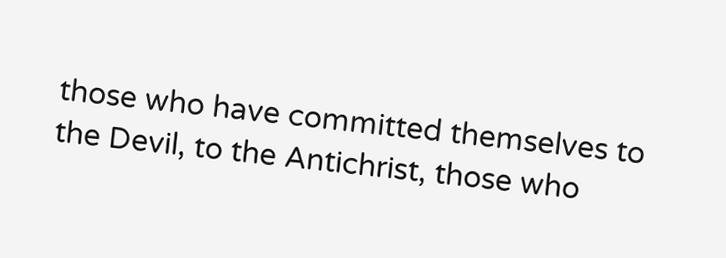those who have committed themselves to the Devil, to the Antichrist, those who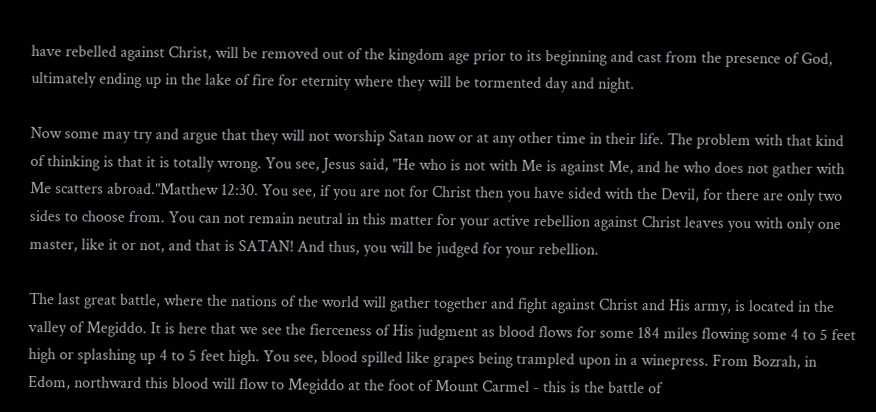have rebelled against Christ, will be removed out of the kingdom age prior to its beginning and cast from the presence of God, ultimately ending up in the lake of fire for eternity where they will be tormented day and night.

Now some may try and argue that they will not worship Satan now or at any other time in their life. The problem with that kind of thinking is that it is totally wrong. You see, Jesus said, "He who is not with Me is against Me, and he who does not gather with Me scatters abroad."Matthew 12:30. You see, if you are not for Christ then you have sided with the Devil, for there are only two sides to choose from. You can not remain neutral in this matter for your active rebellion against Christ leaves you with only one master, like it or not, and that is SATAN! And thus, you will be judged for your rebellion.

The last great battle, where the nations of the world will gather together and fight against Christ and His army, is located in the valley of Megiddo. It is here that we see the fierceness of His judgment as blood flows for some 184 miles flowing some 4 to 5 feet high or splashing up 4 to 5 feet high. You see, blood spilled like grapes being trampled upon in a winepress. From Bozrah, in Edom, northward this blood will flow to Megiddo at the foot of Mount Carmel - this is the battle of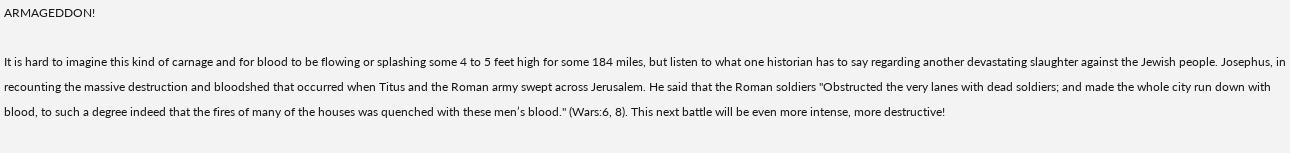ARMAGEDDON!

It is hard to imagine this kind of carnage and for blood to be flowing or splashing some 4 to 5 feet high for some 184 miles, but listen to what one historian has to say regarding another devastating slaughter against the Jewish people. Josephus, in recounting the massive destruction and bloodshed that occurred when Titus and the Roman army swept across Jerusalem. He said that the Roman soldiers "Obstructed the very lanes with dead soldiers; and made the whole city run down with blood, to such a degree indeed that the fires of many of the houses was quenched with these men’s blood." (Wars:6, 8). This next battle will be even more intense, more destructive!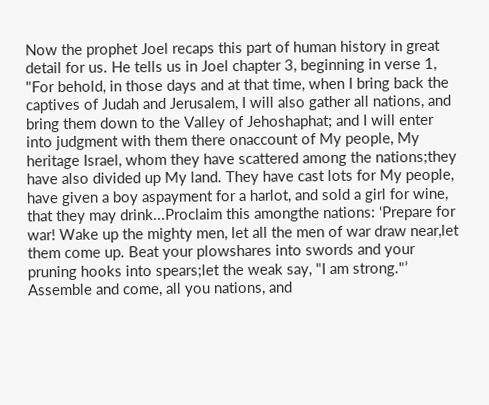Now the prophet Joel recaps this part of human history in great detail for us. He tells us in Joel chapter 3, beginning in verse 1, "For behold, in those days and at that time, when I bring back the captives of Judah and Jerusalem, I will also gather all nations, and bring them down to the Valley of Jehoshaphat; and I will enter into judgment with them there onaccount of My people, My heritage Israel, whom they have scattered among the nations;they have also divided up My land. They have cast lots for My people, have given a boy aspayment for a harlot, and sold a girl for wine, that they may drink...Proclaim this amongthe nations: ‘Prepare for war! Wake up the mighty men, let all the men of war draw near,let them come up. Beat your plowshares into swords and your pruning hooks into spears;let the weak say, "I am strong."’ Assemble and come, all you nations, and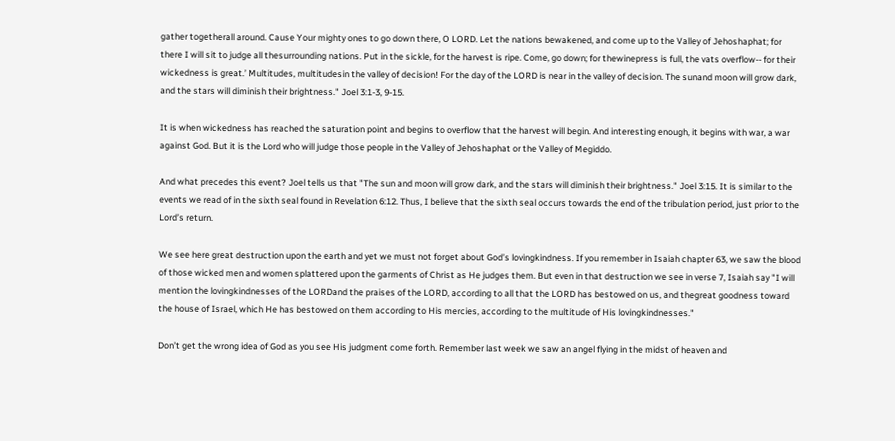gather togetherall around. Cause Your mighty ones to go down there, O LORD. Let the nations bewakened, and come up to the Valley of Jehoshaphat; for there I will sit to judge all thesurrounding nations. Put in the sickle, for the harvest is ripe. Come, go down; for thewinepress is full, the vats overflow-- for their wickedness is great.’ Multitudes, multitudesin the valley of decision! For the day of the LORD is near in the valley of decision. The sunand moon will grow dark, and the stars will diminish their brightness." Joel 3:1-3, 9-15.

It is when wickedness has reached the saturation point and begins to overflow that the harvest will begin. And interesting enough, it begins with war, a war against God. But it is the Lord who will judge those people in the Valley of Jehoshaphat or the Valley of Megiddo.

And what precedes this event? Joel tells us that "The sun and moon will grow dark, and the stars will diminish their brightness." Joel 3:15. It is similar to the events we read of in the sixth seal found in Revelation 6:12. Thus, I believe that the sixth seal occurs towards the end of the tribulation period, just prior to the Lord’s return.

We see here great destruction upon the earth and yet we must not forget about God’s lovingkindness. If you remember in Isaiah chapter 63, we saw the blood of those wicked men and women splattered upon the garments of Christ as He judges them. But even in that destruction we see in verse 7, Isaiah say "I will mention the lovingkindnesses of the LORDand the praises of the LORD, according to all that the LORD has bestowed on us, and thegreat goodness toward the house of Israel, which He has bestowed on them according to His mercies, according to the multitude of His lovingkindnesses."

Don’t get the wrong idea of God as you see His judgment come forth. Remember last week we saw an angel flying in the midst of heaven and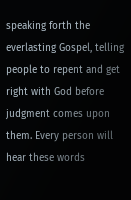speaking forth the everlasting Gospel, telling people to repent and get right with God before judgment comes upon them. Every person will hear these words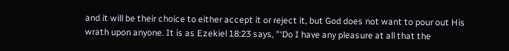and it will be their choice to either accept it or reject it, but God does not want to pour out His wrath upon anyone. It is as Ezekiel 18:23 says, "‘Do I have any pleasure at all that the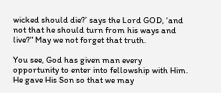wicked should die?’ says the Lord GOD, ‘and not that he should turn from his ways and live?" May we not forget that truth.

You see, God has given man every opportunity to enter into fellowship with Him. He gave His Son so that we may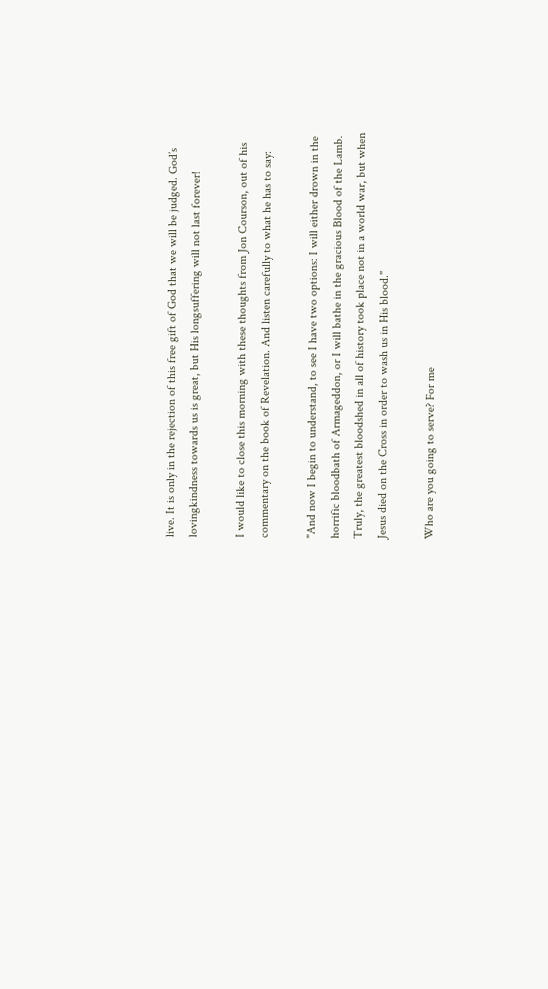live. It is only in the rejection of this free gift of God that we will be judged. God’s lovingkindness towards us is great, but His longsuffering will not last forever!

I would like to close this morning with these thoughts from Jon Courson, out of his commentary on the book of Revelation. And listen carefully to what he has to say:

"And now I begin to understand, to see I have two options: I will either drown in the horrific bloodbath of Armageddon, or I will bathe in the gracious Blood of the Lamb. Truly, the greatest bloodshed in all of history took place not in a world war, but when Jesus died on the Cross in order to wash us in His blood."

Who are you going to serve? For me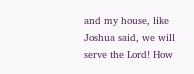and my house, like Joshua said, we will serve the Lord! How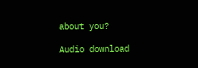about you?

Audio download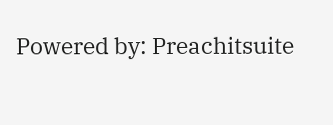Powered by: Preachitsuite